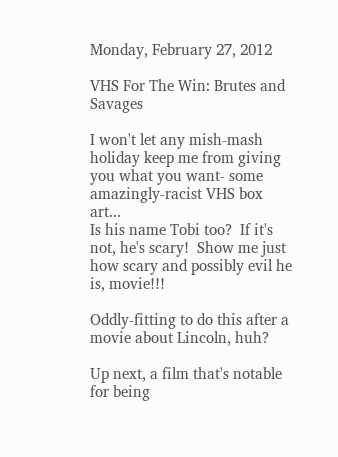Monday, February 27, 2012

VHS For The Win: Brutes and Savages

I won't let any mish-mash holiday keep me from giving you what you want- some amazingly-racist VHS box art...
Is his name Tobi too?  If it's not, he's scary!  Show me just how scary and possibly evil he is, movie!!!

Oddly-fitting to do this after a movie about Lincoln, huh?

Up next, a film that's notable for being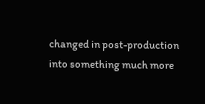changed in post-production into something much more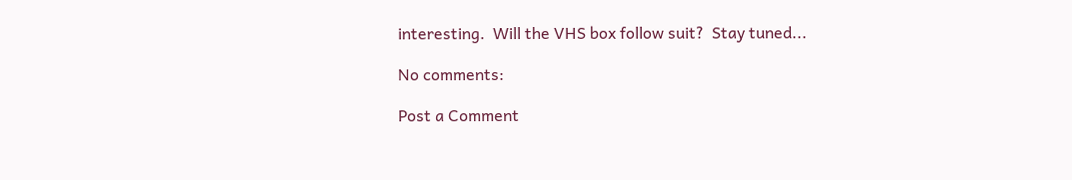interesting.  Will the VHS box follow suit?  Stay tuned...

No comments:

Post a Comment